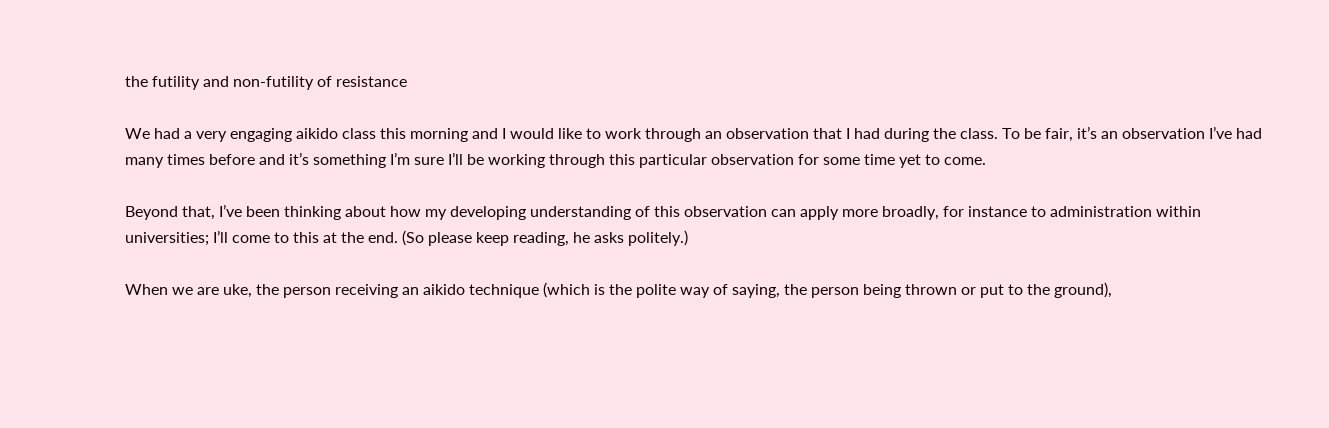the futility and non-futility of resistance

We had a very engaging aikido class this morning and I would like to work through an observation that I had during the class. To be fair, it’s an observation I’ve had many times before and it’s something I’m sure I’ll be working through this particular observation for some time yet to come.

Beyond that, I’ve been thinking about how my developing understanding of this observation can apply more broadly, for instance to administration within universities; I’ll come to this at the end. (So please keep reading, he asks politely.)

When we are uke, the person receiving an aikido technique (which is the polite way of saying, the person being thrown or put to the ground),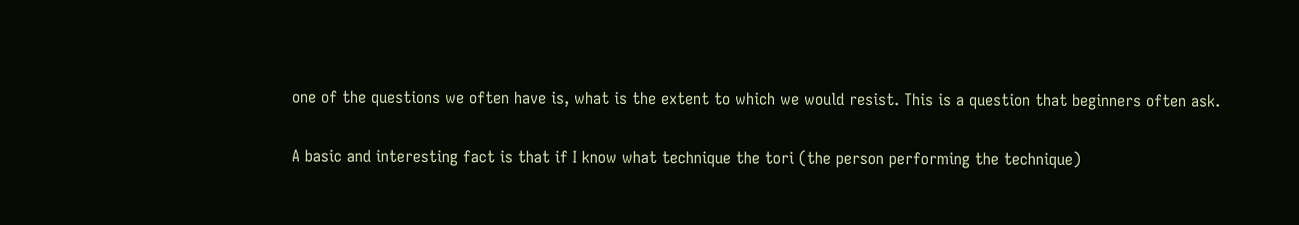one of the questions we often have is, what is the extent to which we would resist. This is a question that beginners often ask.

A basic and interesting fact is that if I know what technique the tori (the person performing the technique)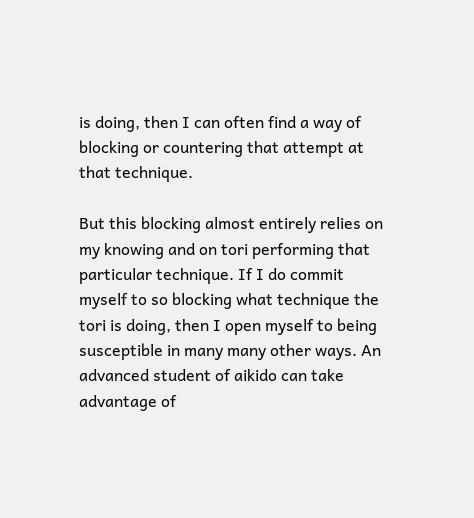is doing, then I can often find a way of blocking or countering that attempt at that technique.

But this blocking almost entirely relies on my knowing and on tori performing that particular technique. If I do commit myself to so blocking what technique the tori is doing, then I open myself to being susceptible in many many other ways. An advanced student of aikido can take advantage of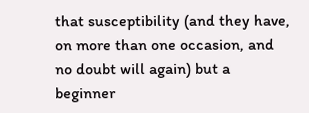that susceptibility (and they have, on more than one occasion, and no doubt will again) but a beginner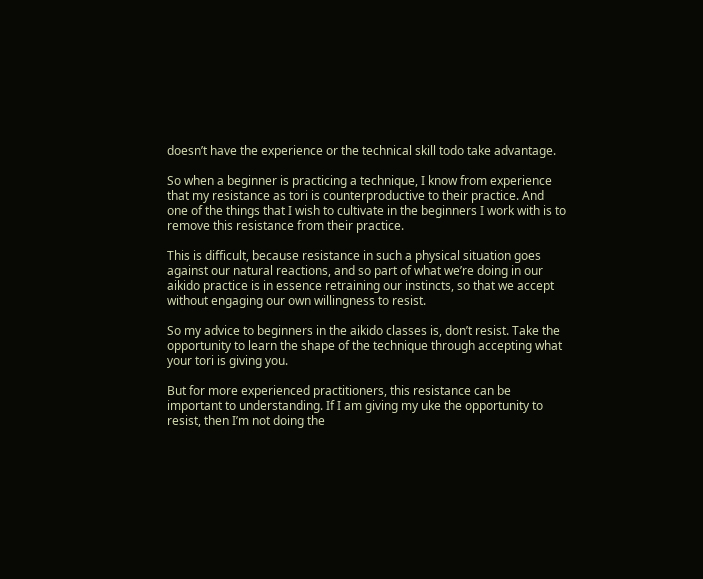doesn’t have the experience or the technical skill todo take advantage.

So when a beginner is practicing a technique, I know from experience that my resistance as tori is counterproductive to their practice. And one of the things that I wish to cultivate in the beginners I work with is to remove this resistance from their practice.

This is difficult, because resistance in such a physical situation goes against our natural reactions, and so part of what we’re doing in our aikido practice is in essence retraining our instincts, so that we accept without engaging our own willingness to resist.

So my advice to beginners in the aikido classes is, don’t resist. Take the opportunity to learn the shape of the technique through accepting what your tori is giving you.

But for more experienced practitioners, this resistance can be important to understanding. If I am giving my uke the opportunity to resist, then I’m not doing the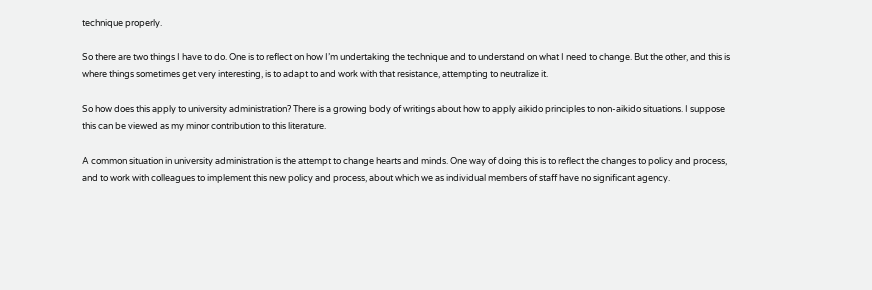technique properly.

So there are two things I have to do. One is to reflect on how I’m undertaking the technique and to understand on what I need to change. But the other, and this is where things sometimes get very interesting, is to adapt to and work with that resistance, attempting to neutralize it.

So how does this apply to university administration? There is a growing body of writings about how to apply aikido principles to non-aikido situations. I suppose this can be viewed as my minor contribution to this literature.

A common situation in university administration is the attempt to change hearts and minds. One way of doing this is to reflect the changes to policy and process, and to work with colleagues to implement this new policy and process, about which we as individual members of staff have no significant agency.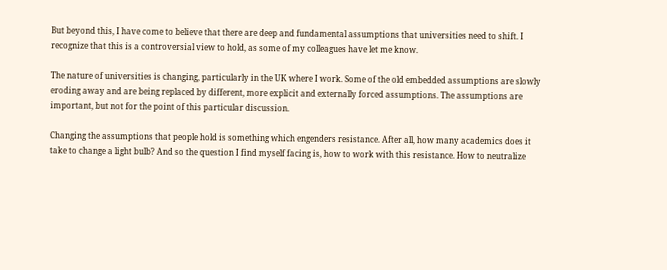But beyond this, I have come to believe that there are deep and fundamental assumptions that universities need to shift. I recognize that this is a controversial view to hold, as some of my colleagues have let me know.

The nature of universities is changing, particularly in the UK where I work. Some of the old embedded assumptions are slowly eroding away and are being replaced by different, more explicit and externally forced assumptions. The assumptions are important, but not for the point of this particular discussion.

Changing the assumptions that people hold is something which engenders resistance. After all, how many academics does it take to change a light bulb? And so the question I find myself facing is, how to work with this resistance. How to neutralize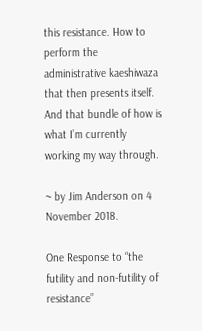this resistance. How to perform the administrative kaeshiwaza that then presents itself. And that bundle of how is what I’m currently working my way through.

~ by Jim Anderson on 4 November 2018.

One Response to “the futility and non-futility of resistance”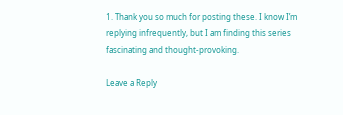1. Thank you so much for posting these. I know I’m replying infrequently, but I am finding this series fascinating and thought-provoking.

Leave a Reply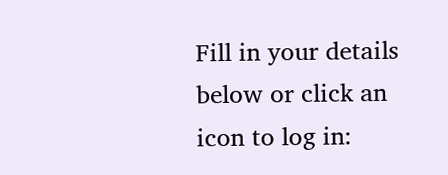Fill in your details below or click an icon to log in: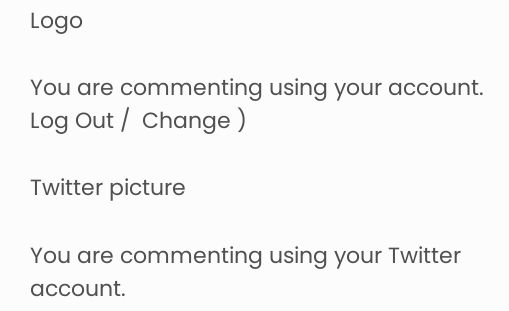Logo

You are commenting using your account. Log Out /  Change )

Twitter picture

You are commenting using your Twitter account.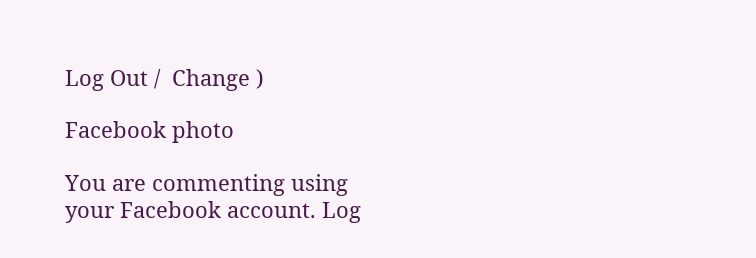Log Out /  Change )

Facebook photo

You are commenting using your Facebook account. Log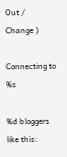Out /  Change )

Connecting to %s

%d bloggers like this: